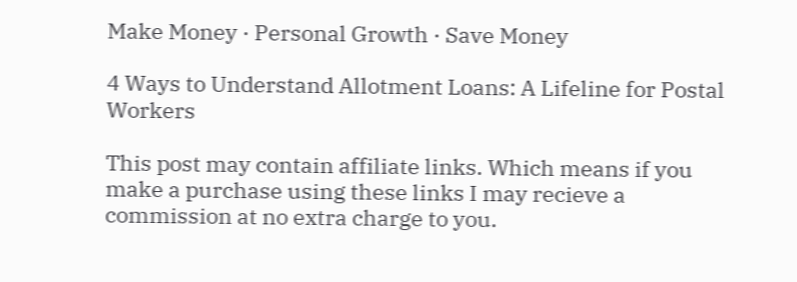Make Money · Personal Growth · Save Money

4 Ways to Understand Allotment Loans: A Lifeline for Postal Workers

This post may contain affiliate links. Which means if you make a purchase using these links I may recieve a commission at no extra charge to you.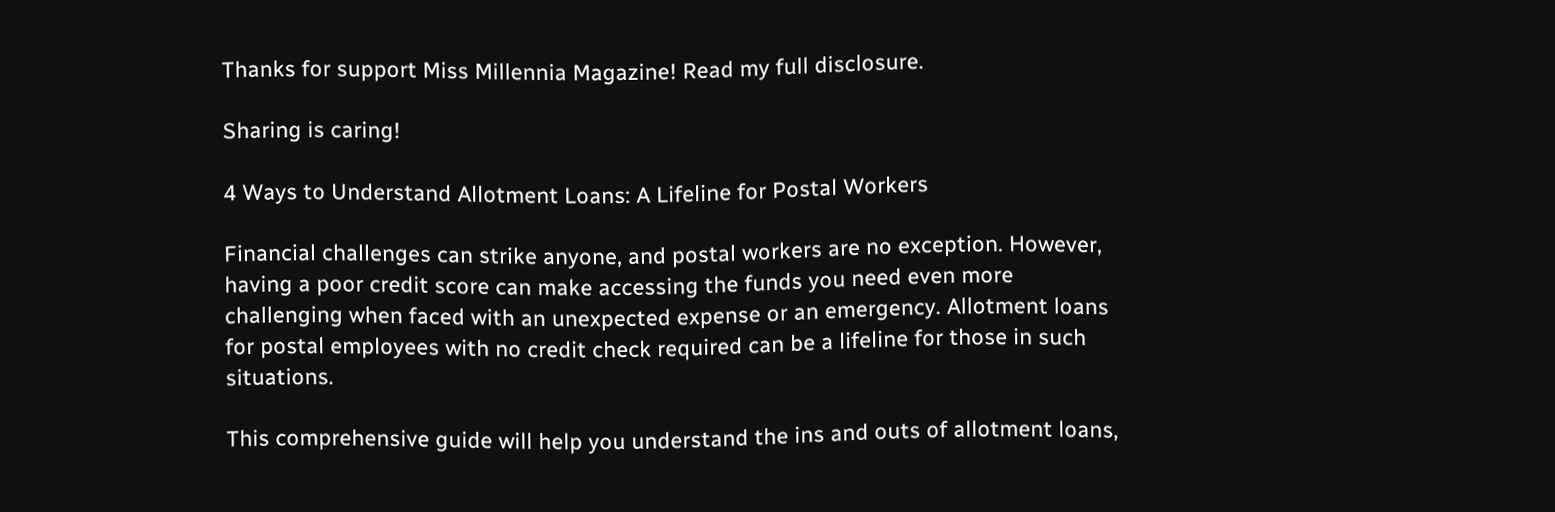Thanks for support Miss Millennia Magazine! Read my full disclosure.

Sharing is caring!

4 Ways to Understand Allotment Loans: A Lifeline for Postal Workers

Financial challenges can strike anyone, and postal workers are no exception. However, having a poor credit score can make accessing the funds you need even more challenging when faced with an unexpected expense or an emergency. Allotment loans for postal employees with no credit check required can be a lifeline for those in such situations.

This comprehensive guide will help you understand the ins and outs of allotment loans,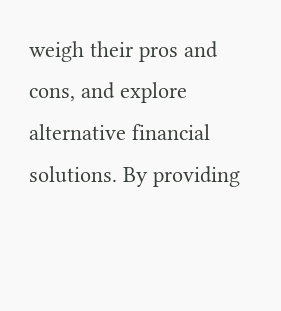weigh their pros and cons, and explore alternative financial solutions. By providing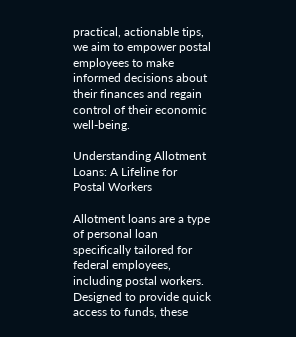practical, actionable tips, we aim to empower postal employees to make informed decisions about their finances and regain control of their economic well-being.

Understanding Allotment Loans: A Lifeline for Postal Workers

Allotment loans are a type of personal loan specifically tailored for federal employees, including postal workers. Designed to provide quick access to funds, these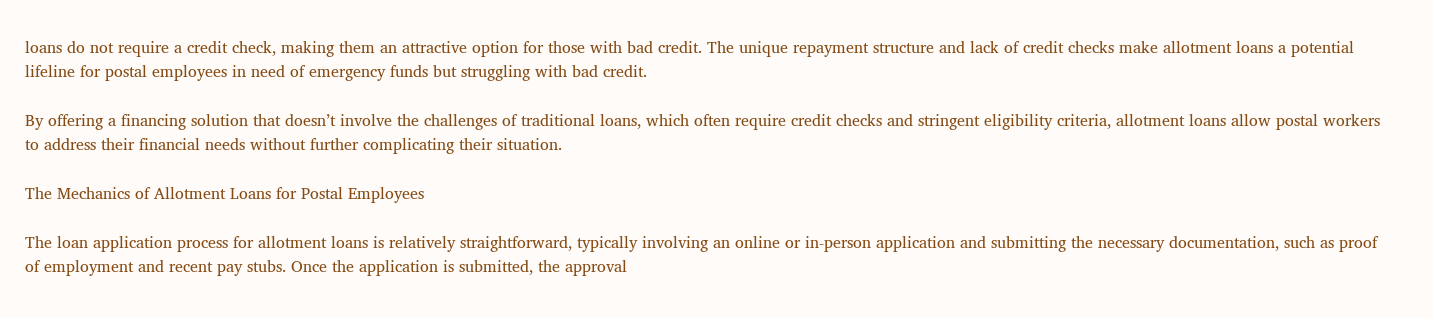loans do not require a credit check, making them an attractive option for those with bad credit. The unique repayment structure and lack of credit checks make allotment loans a potential lifeline for postal employees in need of emergency funds but struggling with bad credit.

By offering a financing solution that doesn’t involve the challenges of traditional loans, which often require credit checks and stringent eligibility criteria, allotment loans allow postal workers to address their financial needs without further complicating their situation.

The Mechanics of Allotment Loans for Postal Employees

The loan application process for allotment loans is relatively straightforward, typically involving an online or in-person application and submitting the necessary documentation, such as proof of employment and recent pay stubs. Once the application is submitted, the approval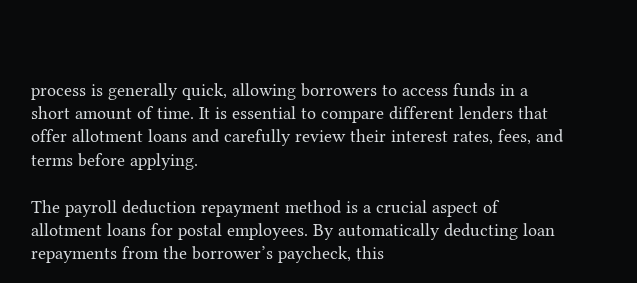process is generally quick, allowing borrowers to access funds in a short amount of time. It is essential to compare different lenders that offer allotment loans and carefully review their interest rates, fees, and terms before applying.

The payroll deduction repayment method is a crucial aspect of allotment loans for postal employees. By automatically deducting loan repayments from the borrower’s paycheck, this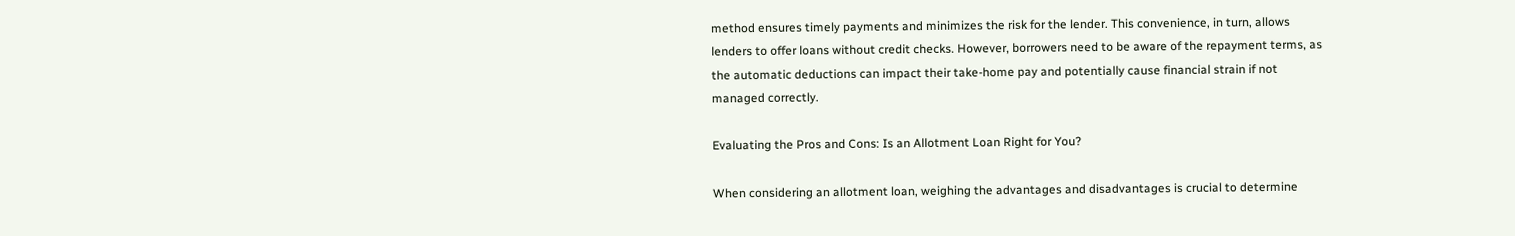method ensures timely payments and minimizes the risk for the lender. This convenience, in turn, allows lenders to offer loans without credit checks. However, borrowers need to be aware of the repayment terms, as the automatic deductions can impact their take-home pay and potentially cause financial strain if not managed correctly.

Evaluating the Pros and Cons: Is an Allotment Loan Right for You?

When considering an allotment loan, weighing the advantages and disadvantages is crucial to determine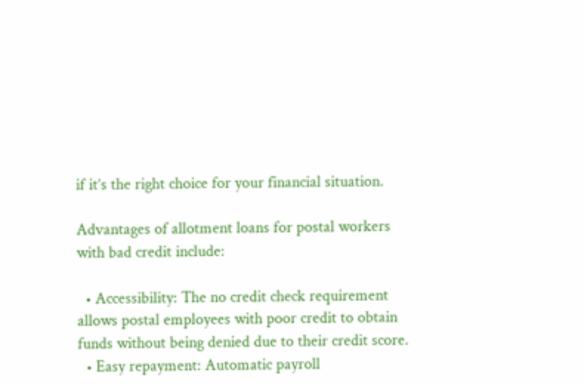if it’s the right choice for your financial situation.

Advantages of allotment loans for postal workers with bad credit include:

  • Accessibility: The no credit check requirement allows postal employees with poor credit to obtain funds without being denied due to their credit score.
  • Easy repayment: Automatic payroll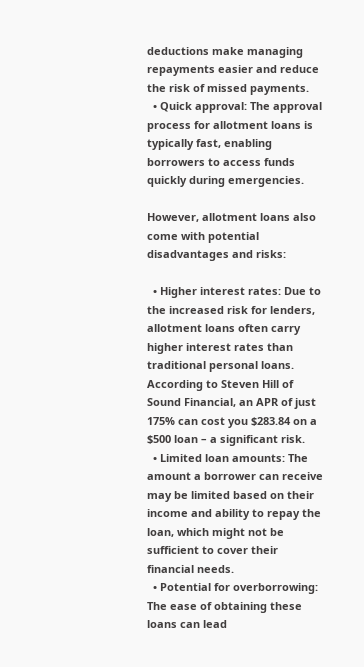deductions make managing repayments easier and reduce the risk of missed payments.
  • Quick approval: The approval process for allotment loans is typically fast, enabling borrowers to access funds quickly during emergencies.

However, allotment loans also come with potential disadvantages and risks:

  • Higher interest rates: Due to the increased risk for lenders, allotment loans often carry higher interest rates than traditional personal loans. According to Steven Hill of Sound Financial, an APR of just 175% can cost you $283.84 on a $500 loan – a significant risk.
  • Limited loan amounts: The amount a borrower can receive may be limited based on their income and ability to repay the loan, which might not be sufficient to cover their financial needs.
  • Potential for overborrowing: The ease of obtaining these loans can lead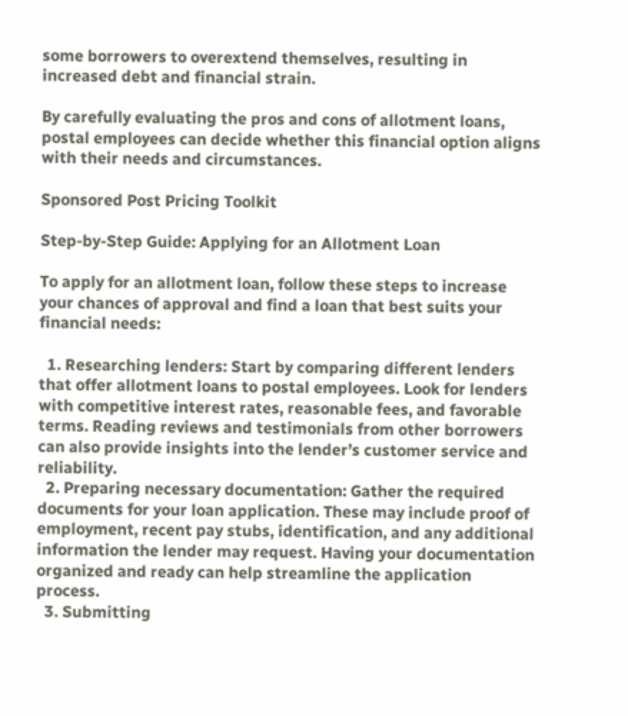some borrowers to overextend themselves, resulting in increased debt and financial strain.

By carefully evaluating the pros and cons of allotment loans, postal employees can decide whether this financial option aligns with their needs and circumstances.

Sponsored Post Pricing Toolkit

Step-by-Step Guide: Applying for an Allotment Loan

To apply for an allotment loan, follow these steps to increase your chances of approval and find a loan that best suits your financial needs:

  1. Researching lenders: Start by comparing different lenders that offer allotment loans to postal employees. Look for lenders with competitive interest rates, reasonable fees, and favorable terms. Reading reviews and testimonials from other borrowers can also provide insights into the lender’s customer service and reliability.
  2. Preparing necessary documentation: Gather the required documents for your loan application. These may include proof of employment, recent pay stubs, identification, and any additional information the lender may request. Having your documentation organized and ready can help streamline the application process.
  3. Submitting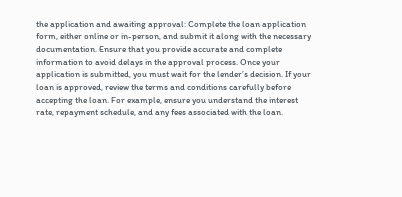the application and awaiting approval: Complete the loan application form, either online or in-person, and submit it along with the necessary documentation. Ensure that you provide accurate and complete information to avoid delays in the approval process. Once your application is submitted, you must wait for the lender’s decision. If your loan is approved, review the terms and conditions carefully before accepting the loan. For example, ensure you understand the interest rate, repayment schedule, and any fees associated with the loan.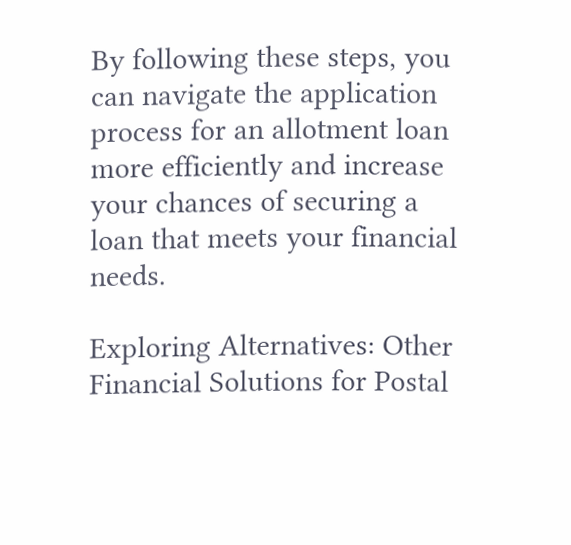By following these steps, you can navigate the application process for an allotment loan more efficiently and increase your chances of securing a loan that meets your financial needs.

Exploring Alternatives: Other Financial Solutions for Postal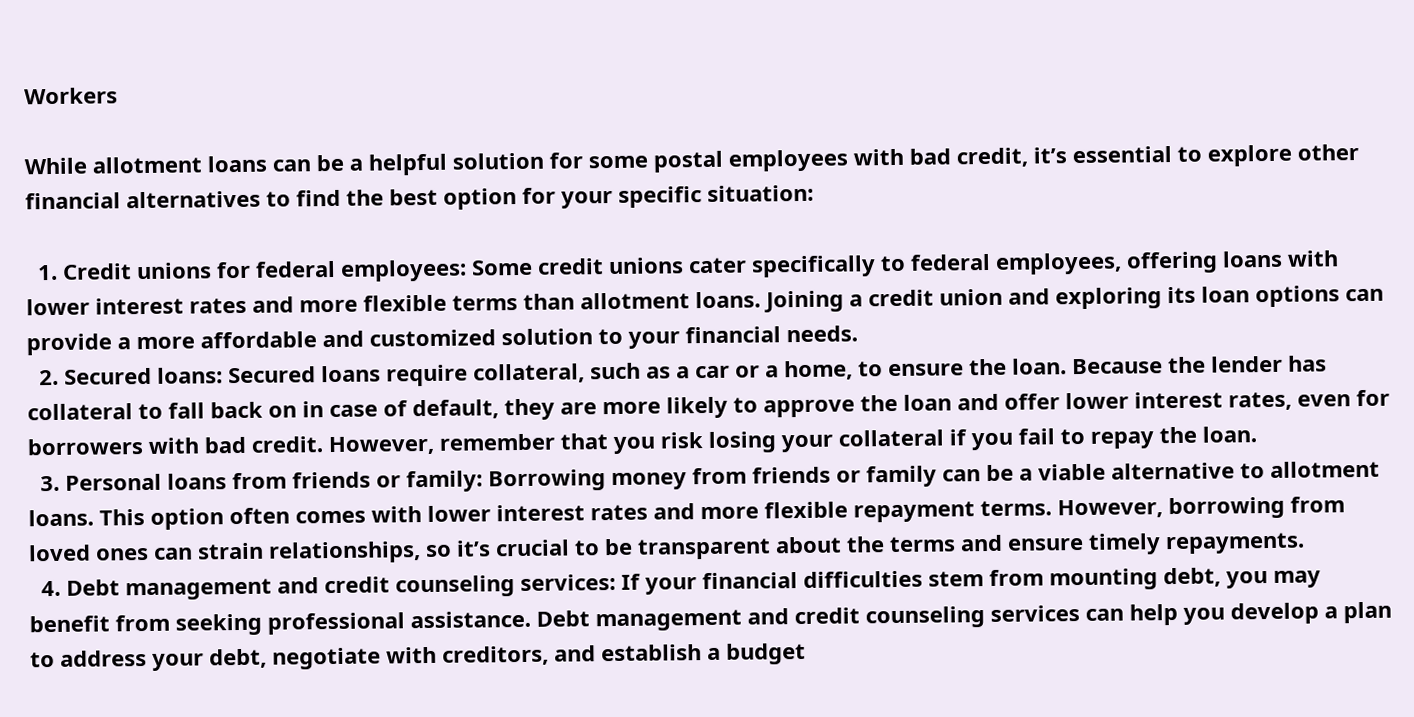Workers

While allotment loans can be a helpful solution for some postal employees with bad credit, it’s essential to explore other financial alternatives to find the best option for your specific situation:

  1. Credit unions for federal employees: Some credit unions cater specifically to federal employees, offering loans with lower interest rates and more flexible terms than allotment loans. Joining a credit union and exploring its loan options can provide a more affordable and customized solution to your financial needs.
  2. Secured loans: Secured loans require collateral, such as a car or a home, to ensure the loan. Because the lender has collateral to fall back on in case of default, they are more likely to approve the loan and offer lower interest rates, even for borrowers with bad credit. However, remember that you risk losing your collateral if you fail to repay the loan.
  3. Personal loans from friends or family: Borrowing money from friends or family can be a viable alternative to allotment loans. This option often comes with lower interest rates and more flexible repayment terms. However, borrowing from loved ones can strain relationships, so it’s crucial to be transparent about the terms and ensure timely repayments.
  4. Debt management and credit counseling services: If your financial difficulties stem from mounting debt, you may benefit from seeking professional assistance. Debt management and credit counseling services can help you develop a plan to address your debt, negotiate with creditors, and establish a budget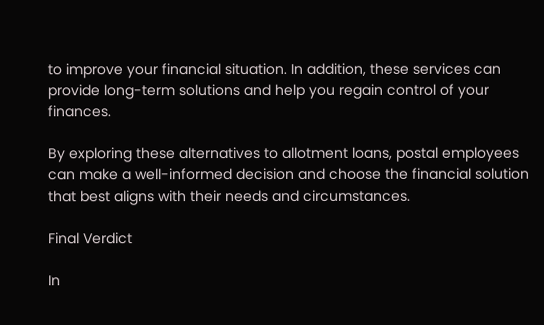to improve your financial situation. In addition, these services can provide long-term solutions and help you regain control of your finances.

By exploring these alternatives to allotment loans, postal employees can make a well-informed decision and choose the financial solution that best aligns with their needs and circumstances.

Final Verdict

In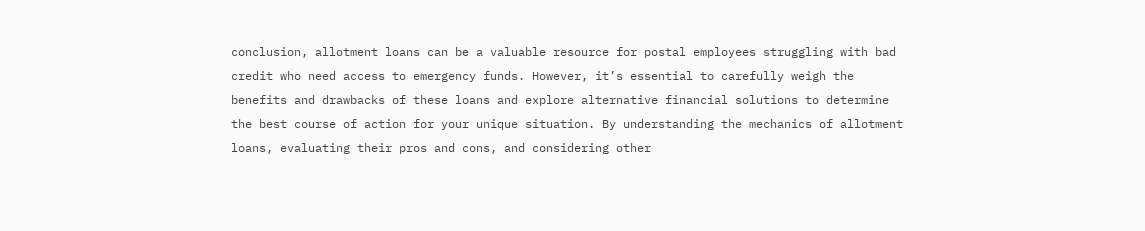conclusion, allotment loans can be a valuable resource for postal employees struggling with bad credit who need access to emergency funds. However, it’s essential to carefully weigh the benefits and drawbacks of these loans and explore alternative financial solutions to determine the best course of action for your unique situation. By understanding the mechanics of allotment loans, evaluating their pros and cons, and considering other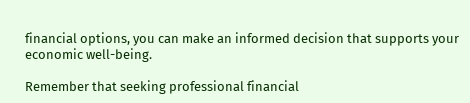financial options, you can make an informed decision that supports your economic well-being.

Remember that seeking professional financial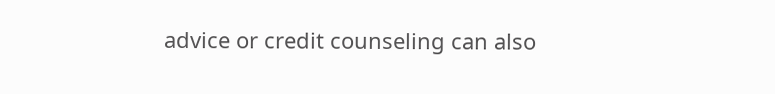advice or credit counseling can also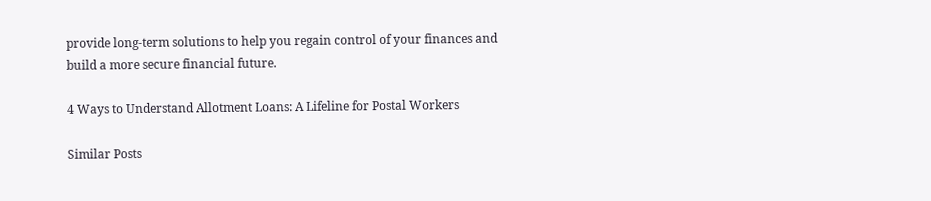provide long-term solutions to help you regain control of your finances and build a more secure financial future.

4 Ways to Understand Allotment Loans: A Lifeline for Postal Workers

Similar Posts